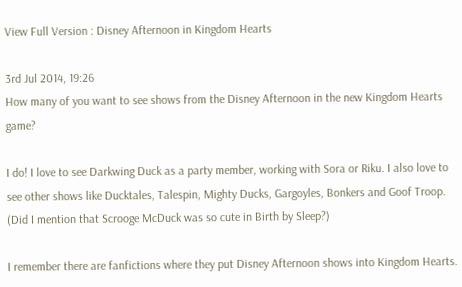View Full Version : Disney Afternoon in Kingdom Hearts

3rd Jul 2014, 19:26
How many of you want to see shows from the Disney Afternoon in the new Kingdom Hearts game?

I do! I love to see Darkwing Duck as a party member, working with Sora or Riku. I also love to see other shows like Ducktales, Talespin, Mighty Ducks, Gargoyles, Bonkers and Goof Troop. (Did I mention that Scrooge McDuck was so cute in Birth by Sleep?)

I remember there are fanfictions where they put Disney Afternoon shows into Kingdom Hearts.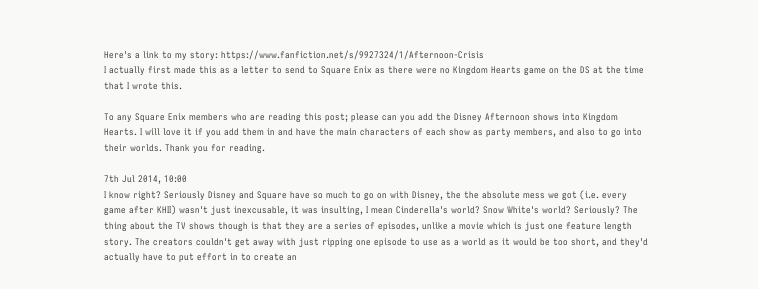Here's a link to my story: https://www.fanfiction.net/s/9927324/1/Afternoon-Crisis
I actually first made this as a letter to send to Square Enix as there were no Kingdom Hearts game on the DS at the time that I wrote this.

To any Square Enix members who are reading this post; please can you add the Disney Afternoon shows into Kingdom Hearts. I will love it if you add them in and have the main characters of each show as party members, and also to go into their worlds. Thank you for reading.

7th Jul 2014, 10:00
I know right? Seriously Disney and Square have so much to go on with Disney, the the absolute mess we got (i.e. every game after KHII) wasn't just inexcusable, it was insulting, I mean Cinderella's world? Snow White's world? Seriously? The thing about the TV shows though is that they are a series of episodes, unlike a movie which is just one feature length story. The creators couldn't get away with just ripping one episode to use as a world as it would be too short, and they'd actually have to put effort in to create an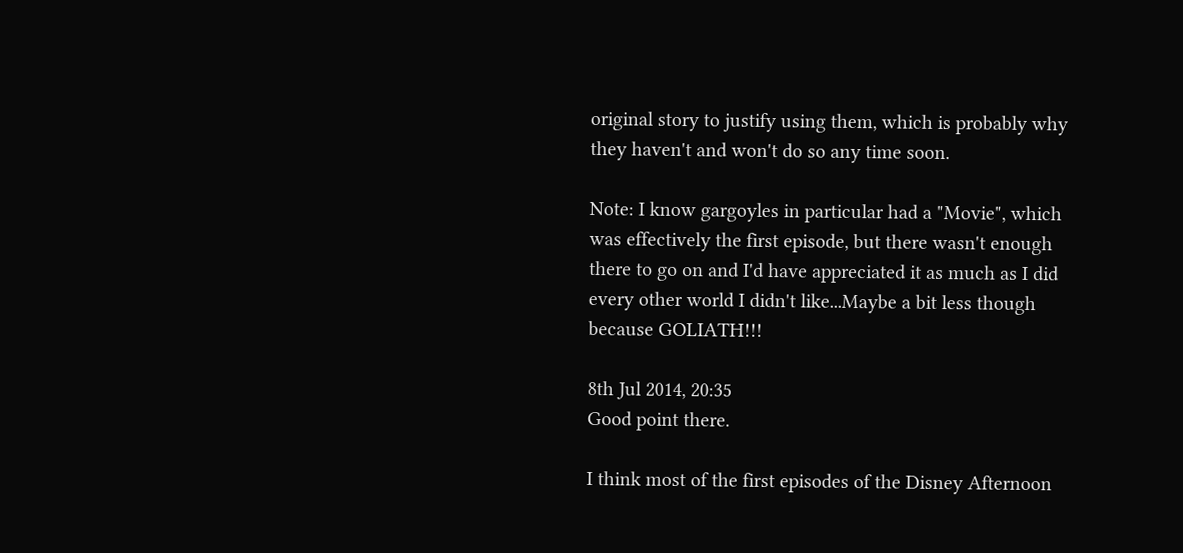original story to justify using them, which is probably why they haven't and won't do so any time soon.

Note: I know gargoyles in particular had a "Movie", which was effectively the first episode, but there wasn't enough there to go on and I'd have appreciated it as much as I did every other world I didn't like...Maybe a bit less though because GOLIATH!!!

8th Jul 2014, 20:35
Good point there.

I think most of the first episodes of the Disney Afternoon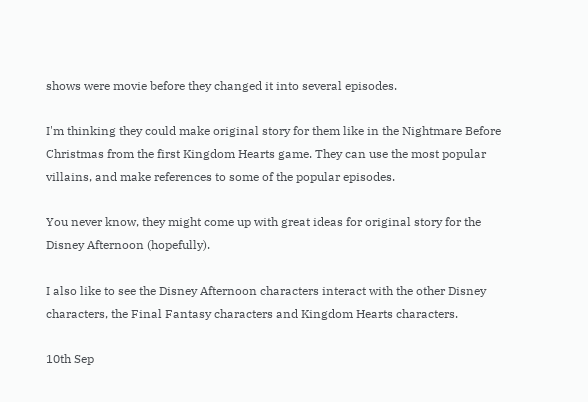shows were movie before they changed it into several episodes.

I'm thinking they could make original story for them like in the Nightmare Before Christmas from the first Kingdom Hearts game. They can use the most popular villains, and make references to some of the popular episodes.

You never know, they might come up with great ideas for original story for the Disney Afternoon (hopefully).

I also like to see the Disney Afternoon characters interact with the other Disney characters, the Final Fantasy characters and Kingdom Hearts characters.

10th Sep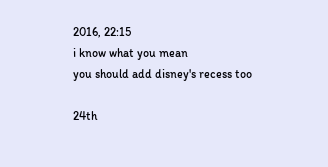2016, 22:15
i know what you mean
you should add disney's recess too

24th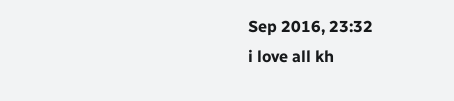Sep 2016, 23:32
i love all kh